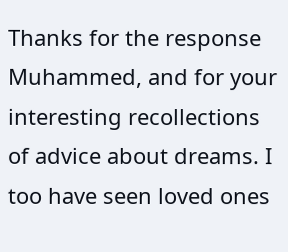Thanks for the response Muhammed, and for your interesting recollections of advice about dreams. I too have seen loved ones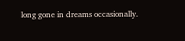long gone in dreams occasionally.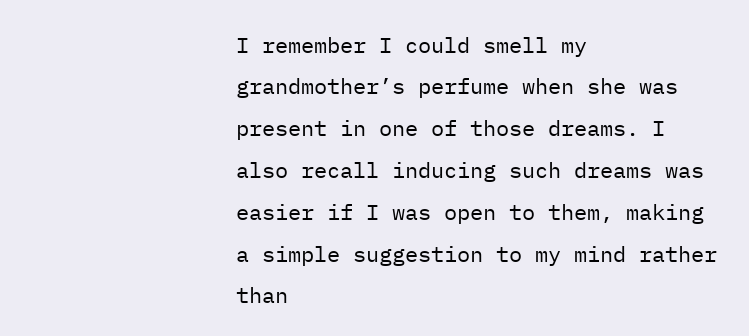I remember I could smell my grandmother’s perfume when she was present in one of those dreams. I also recall inducing such dreams was easier if I was open to them, making a simple suggestion to my mind rather than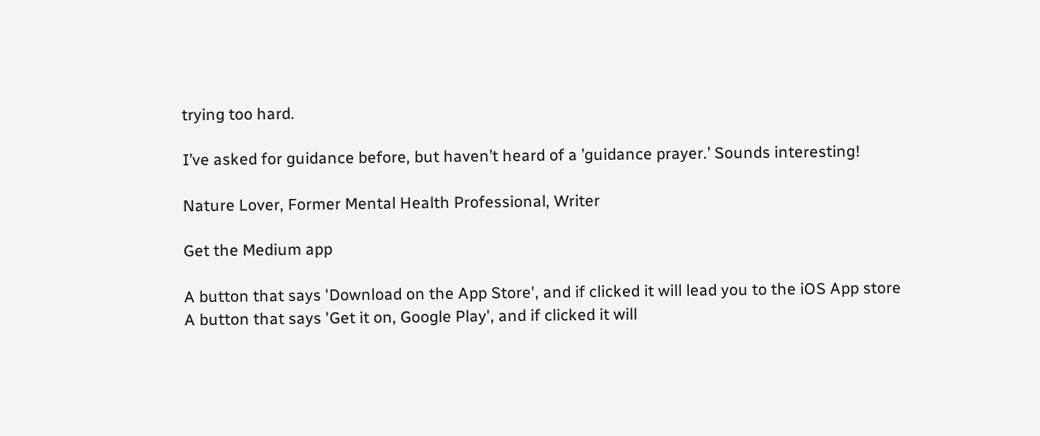trying too hard.

I’ve asked for guidance before, but haven’t heard of a ’guidance prayer.’ Sounds interesting!

Nature Lover, Former Mental Health Professional, Writer

Get the Medium app

A button that says 'Download on the App Store', and if clicked it will lead you to the iOS App store
A button that says 'Get it on, Google Play', and if clicked it will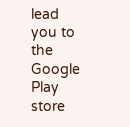lead you to the Google Play store